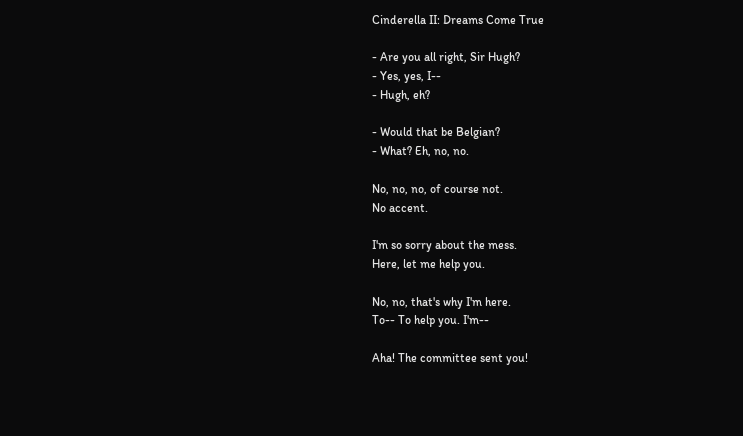Cinderella II: Dreams Come True

- Are you all right, Sir Hugh?
- Yes, yes, I--
- Hugh, eh?

- Would that be Belgian?
- What? Eh, no, no.

No, no, no, of course not.
No accent.

I'm so sorry about the mess.
Here, let me help you.

No, no, that's why I'm here.
To-- To help you. I'm--

Aha! The committee sent you!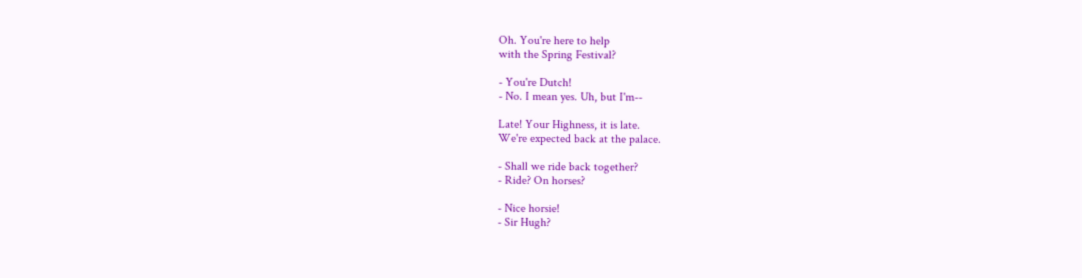Oh. You're here to help
with the Spring Festival?

- You're Dutch!
- No. I mean yes. Uh, but I'm--

Late! Your Highness, it is late.
We're expected back at the palace.

- Shall we ride back together?
- Ride? On horses?

- Nice horsie!
- Sir Hugh?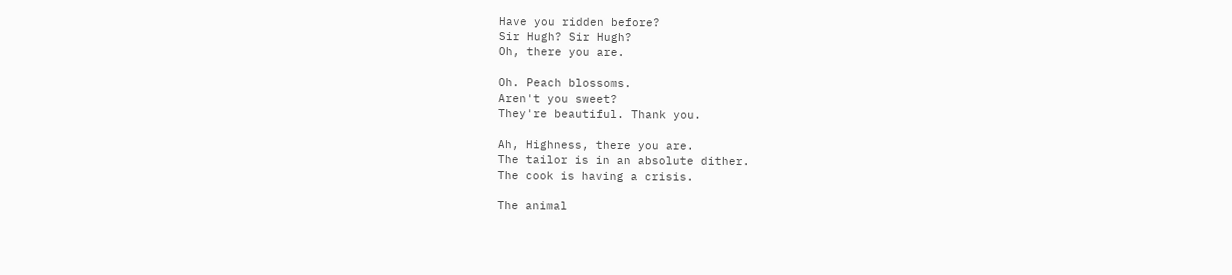Have you ridden before?
Sir Hugh? Sir Hugh?
Oh, there you are.

Oh. Peach blossoms.
Aren't you sweet?
They're beautiful. Thank you.

Ah, Highness, there you are.
The tailor is in an absolute dither.
The cook is having a crisis.

The animal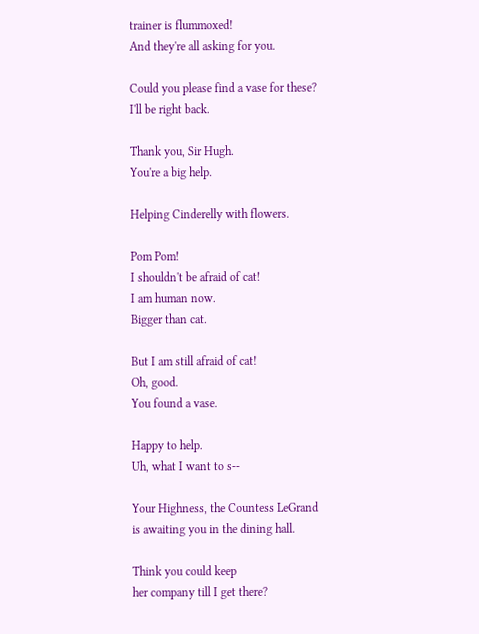trainer is flummoxed!
And they're all asking for you.

Could you please find a vase for these?
I'll be right back.

Thank you, Sir Hugh.
You're a big help.

Helping Cinderelly with flowers.

Pom Pom!
I shouldn't be afraid of cat!
I am human now.
Bigger than cat.

But I am still afraid of cat!
Oh, good.
You found a vase.

Happy to help.
Uh, what I want to s--

Your Highness, the Countess LeGrand
is awaiting you in the dining hall.

Think you could keep
her company till I get there?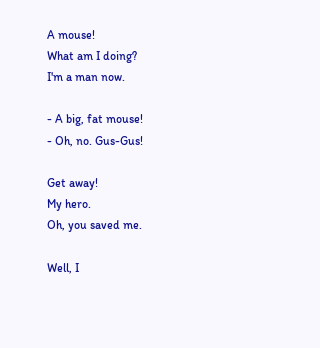A mouse!
What am I doing?
I'm a man now.

- A big, fat mouse!
- Oh, no. Gus-Gus!

Get away!
My hero.
Oh, you saved me.

Well, I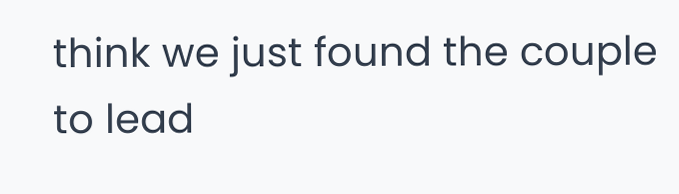think we just found the couple
to lead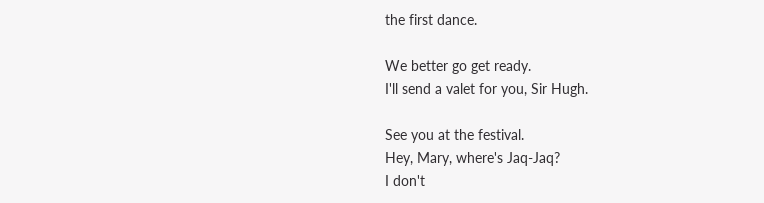the first dance.

We better go get ready.
I'll send a valet for you, Sir Hugh.

See you at the festival.
Hey, Mary, where's Jaq-Jaq?
I don't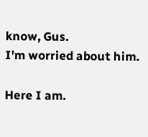know, Gus.
I'm worried about him.

Here I am.